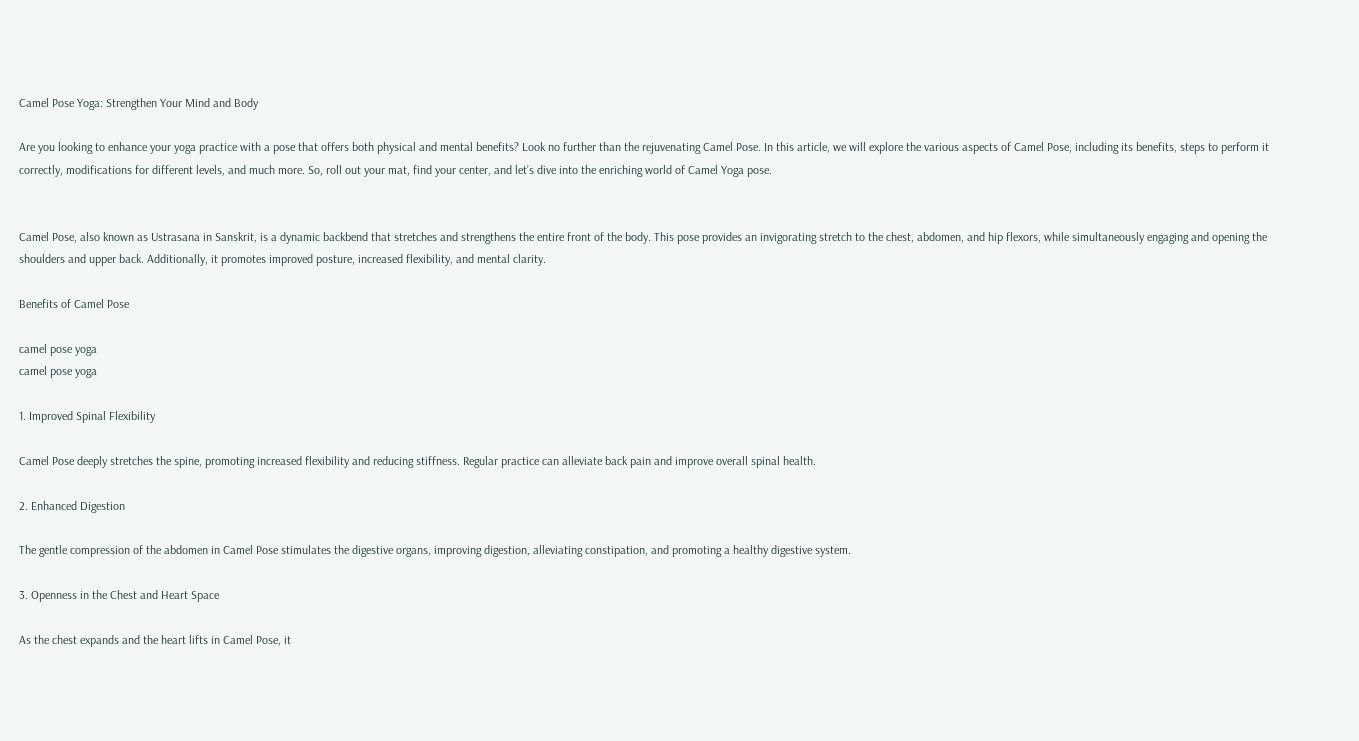Camel Pose Yoga: Strengthen Your Mind and Body

Are you looking to enhance your yoga practice with a pose that offers both physical and mental benefits? Look no further than the rejuvenating Camel Pose. In this article, we will explore the various aspects of Camel Pose, including its benefits, steps to perform it correctly, modifications for different levels, and much more. So, roll out your mat, find your center, and let’s dive into the enriching world of Camel Yoga pose.


Camel Pose, also known as Ustrasana in Sanskrit, is a dynamic backbend that stretches and strengthens the entire front of the body. This pose provides an invigorating stretch to the chest, abdomen, and hip flexors, while simultaneously engaging and opening the shoulders and upper back. Additionally, it promotes improved posture, increased flexibility, and mental clarity.

Benefits of Camel Pose

camel pose yoga
camel pose yoga

1. Improved Spinal Flexibility

Camel Pose deeply stretches the spine, promoting increased flexibility and reducing stiffness. Regular practice can alleviate back pain and improve overall spinal health.

2. Enhanced Digestion

The gentle compression of the abdomen in Camel Pose stimulates the digestive organs, improving digestion, alleviating constipation, and promoting a healthy digestive system.

3. Openness in the Chest and Heart Space

As the chest expands and the heart lifts in Camel Pose, it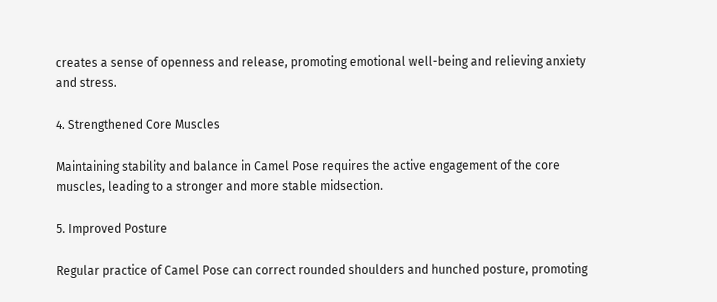creates a sense of openness and release, promoting emotional well-being and relieving anxiety and stress.

4. Strengthened Core Muscles

Maintaining stability and balance in Camel Pose requires the active engagement of the core muscles, leading to a stronger and more stable midsection.

5. Improved Posture

Regular practice of Camel Pose can correct rounded shoulders and hunched posture, promoting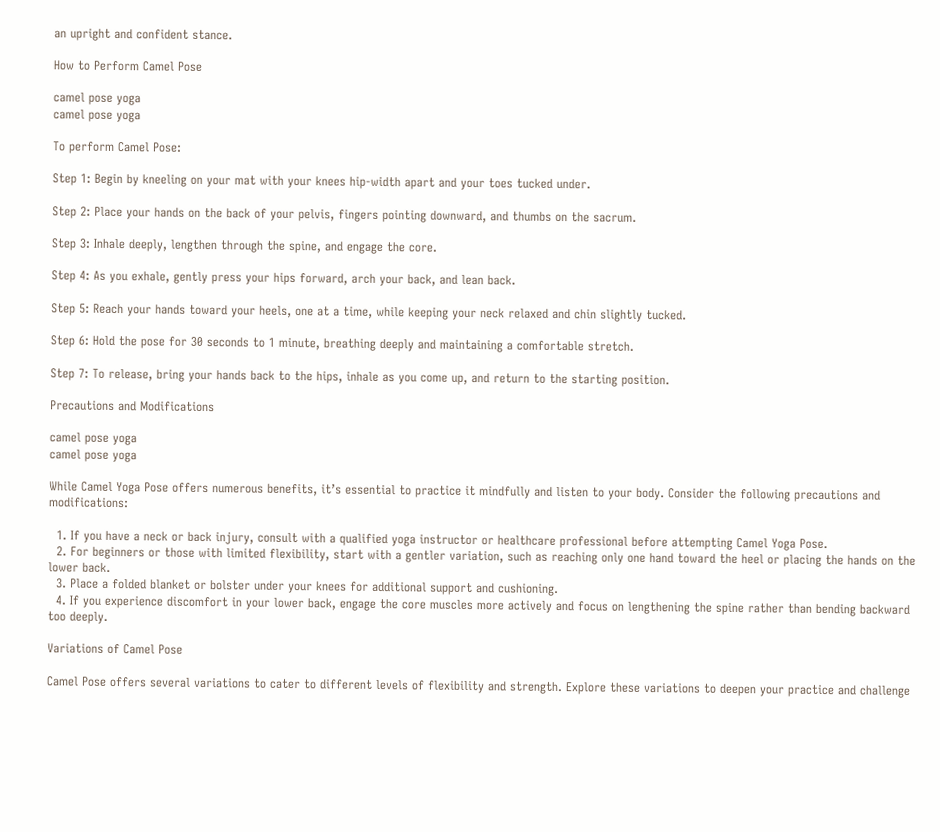an upright and confident stance.

How to Perform Camel Pose

camel pose yoga
camel pose yoga

To perform Camel Pose:

Step 1: Begin by kneeling on your mat with your knees hip-width apart and your toes tucked under.

Step 2: Place your hands on the back of your pelvis, fingers pointing downward, and thumbs on the sacrum.

Step 3: Inhale deeply, lengthen through the spine, and engage the core.

Step 4: As you exhale, gently press your hips forward, arch your back, and lean back.

Step 5: Reach your hands toward your heels, one at a time, while keeping your neck relaxed and chin slightly tucked.

Step 6: Hold the pose for 30 seconds to 1 minute, breathing deeply and maintaining a comfortable stretch.

Step 7: To release, bring your hands back to the hips, inhale as you come up, and return to the starting position.

Precautions and Modifications

camel pose yoga
camel pose yoga

While Camel Yoga Pose offers numerous benefits, it’s essential to practice it mindfully and listen to your body. Consider the following precautions and modifications:

  1. If you have a neck or back injury, consult with a qualified yoga instructor or healthcare professional before attempting Camel Yoga Pose.
  2. For beginners or those with limited flexibility, start with a gentler variation, such as reaching only one hand toward the heel or placing the hands on the lower back.
  3. Place a folded blanket or bolster under your knees for additional support and cushioning.
  4. If you experience discomfort in your lower back, engage the core muscles more actively and focus on lengthening the spine rather than bending backward too deeply.

Variations of Camel Pose

Camel Pose offers several variations to cater to different levels of flexibility and strength. Explore these variations to deepen your practice and challenge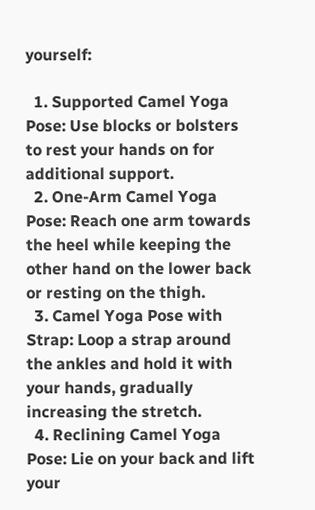yourself:

  1. Supported Camel Yoga Pose: Use blocks or bolsters to rest your hands on for additional support.
  2. One-Arm Camel Yoga Pose: Reach one arm towards the heel while keeping the other hand on the lower back or resting on the thigh.
  3. Camel Yoga Pose with Strap: Loop a strap around the ankles and hold it with your hands, gradually increasing the stretch.
  4. Reclining Camel Yoga Pose: Lie on your back and lift your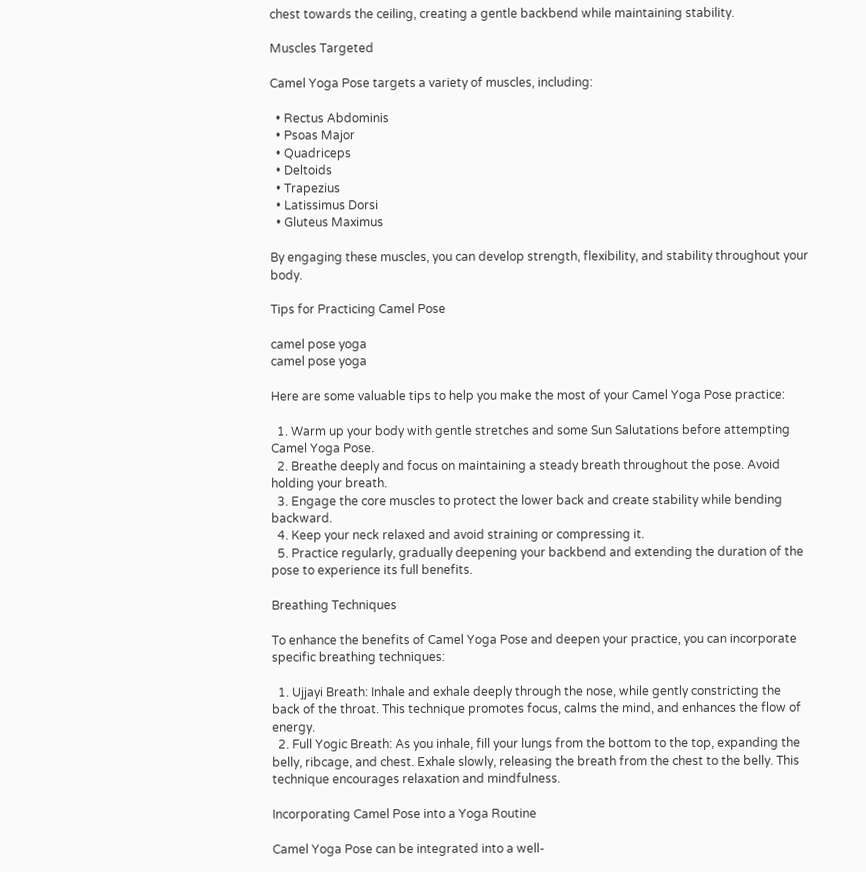chest towards the ceiling, creating a gentle backbend while maintaining stability.

Muscles Targeted

Camel Yoga Pose targets a variety of muscles, including:

  • Rectus Abdominis
  • Psoas Major
  • Quadriceps
  • Deltoids
  • Trapezius
  • Latissimus Dorsi
  • Gluteus Maximus

By engaging these muscles, you can develop strength, flexibility, and stability throughout your body.

Tips for Practicing Camel Pose

camel pose yoga
camel pose yoga

Here are some valuable tips to help you make the most of your Camel Yoga Pose practice:

  1. Warm up your body with gentle stretches and some Sun Salutations before attempting Camel Yoga Pose.
  2. Breathe deeply and focus on maintaining a steady breath throughout the pose. Avoid holding your breath.
  3. Engage the core muscles to protect the lower back and create stability while bending backward.
  4. Keep your neck relaxed and avoid straining or compressing it.
  5. Practice regularly, gradually deepening your backbend and extending the duration of the pose to experience its full benefits.

Breathing Techniques

To enhance the benefits of Camel Yoga Pose and deepen your practice, you can incorporate specific breathing techniques:

  1. Ujjayi Breath: Inhale and exhale deeply through the nose, while gently constricting the back of the throat. This technique promotes focus, calms the mind, and enhances the flow of energy.
  2. Full Yogic Breath: As you inhale, fill your lungs from the bottom to the top, expanding the belly, ribcage, and chest. Exhale slowly, releasing the breath from the chest to the belly. This technique encourages relaxation and mindfulness.

Incorporating Camel Pose into a Yoga Routine

Camel Yoga Pose can be integrated into a well-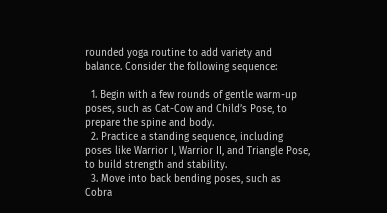rounded yoga routine to add variety and balance. Consider the following sequence:

  1. Begin with a few rounds of gentle warm-up poses, such as Cat-Cow and Child’s Pose, to prepare the spine and body.
  2. Practice a standing sequence, including poses like Warrior I, Warrior II, and Triangle Pose, to build strength and stability.
  3. Move into back bending poses, such as Cobra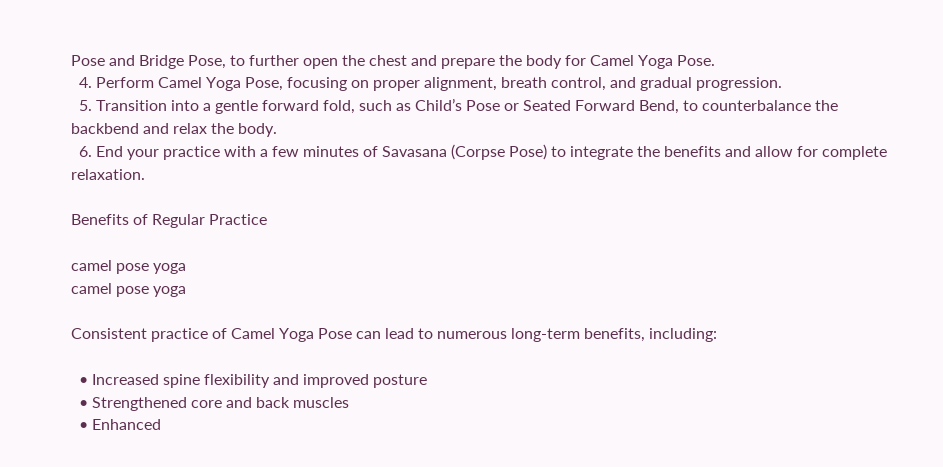Pose and Bridge Pose, to further open the chest and prepare the body for Camel Yoga Pose.
  4. Perform Camel Yoga Pose, focusing on proper alignment, breath control, and gradual progression.
  5. Transition into a gentle forward fold, such as Child’s Pose or Seated Forward Bend, to counterbalance the backbend and relax the body.
  6. End your practice with a few minutes of Savasana (Corpse Pose) to integrate the benefits and allow for complete relaxation.

Benefits of Regular Practice

camel pose yoga
camel pose yoga

Consistent practice of Camel Yoga Pose can lead to numerous long-term benefits, including:

  • Increased spine flexibility and improved posture
  • Strengthened core and back muscles
  • Enhanced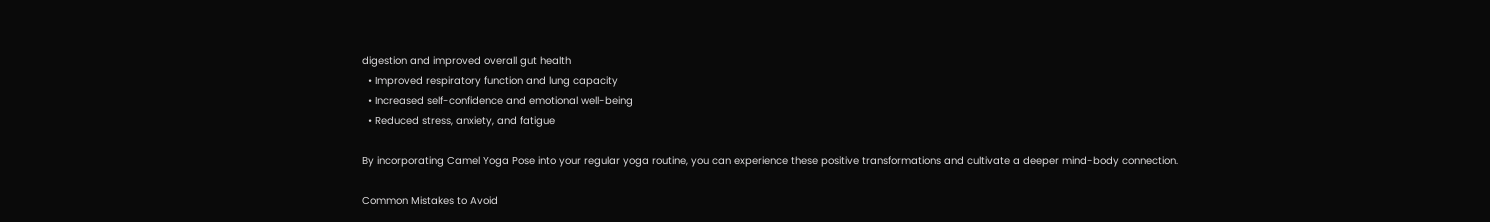digestion and improved overall gut health
  • Improved respiratory function and lung capacity
  • Increased self-confidence and emotional well-being
  • Reduced stress, anxiety, and fatigue

By incorporating Camel Yoga Pose into your regular yoga routine, you can experience these positive transformations and cultivate a deeper mind-body connection.

Common Mistakes to Avoid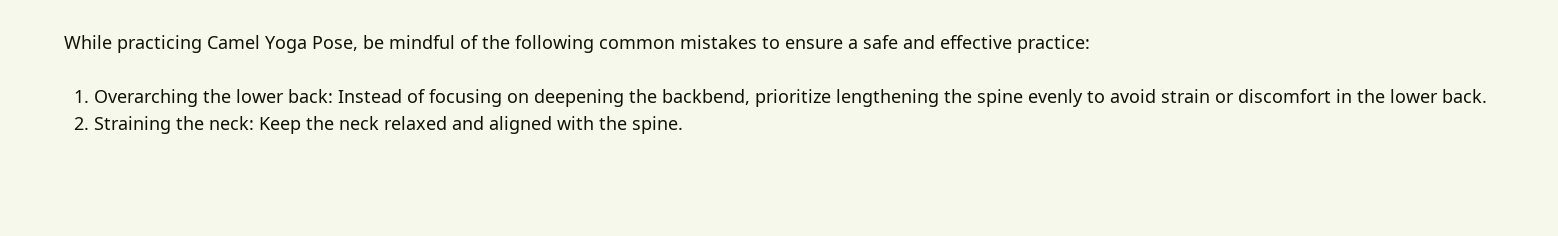While practicing Camel Yoga Pose, be mindful of the following common mistakes to ensure a safe and effective practice:

  1. Overarching the lower back: Instead of focusing on deepening the backbend, prioritize lengthening the spine evenly to avoid strain or discomfort in the lower back.
  2. Straining the neck: Keep the neck relaxed and aligned with the spine.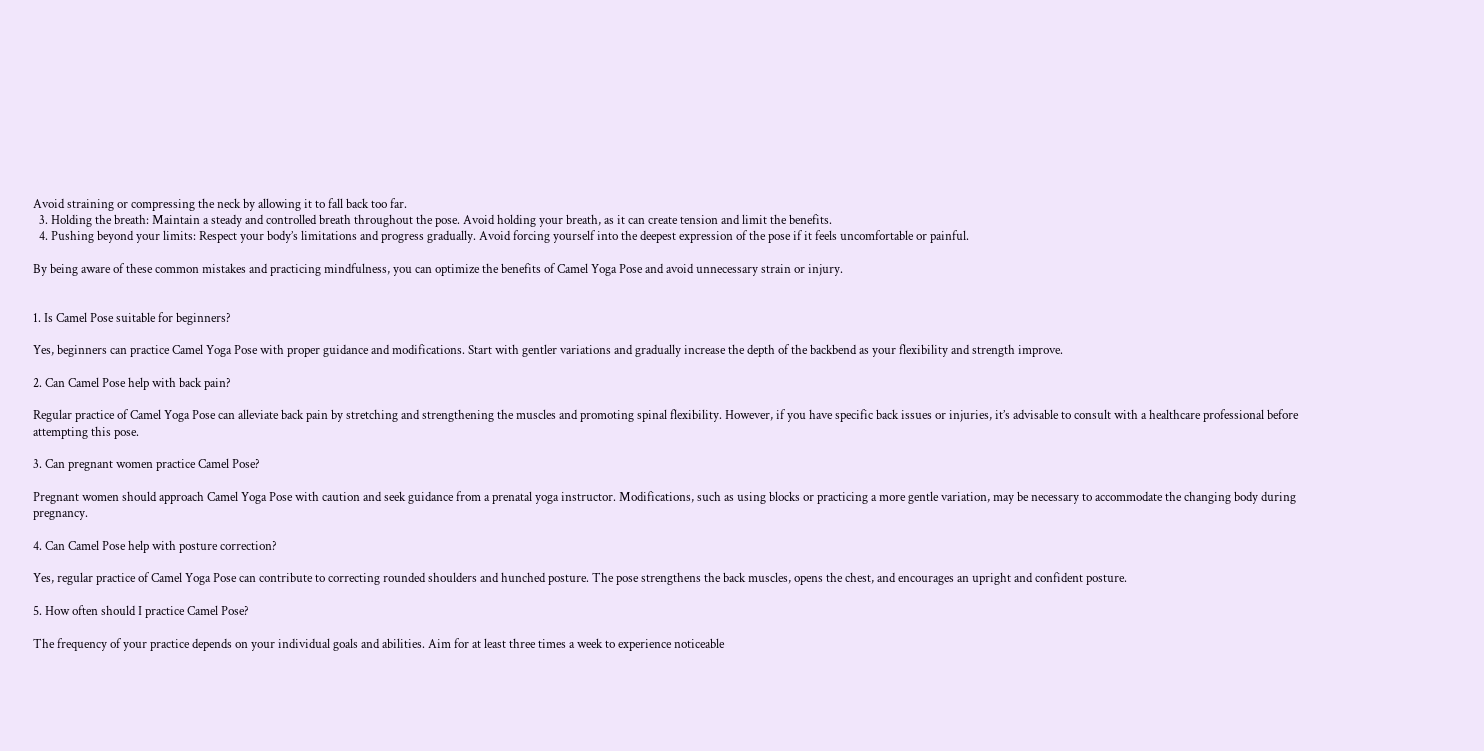Avoid straining or compressing the neck by allowing it to fall back too far.
  3. Holding the breath: Maintain a steady and controlled breath throughout the pose. Avoid holding your breath, as it can create tension and limit the benefits.
  4. Pushing beyond your limits: Respect your body’s limitations and progress gradually. Avoid forcing yourself into the deepest expression of the pose if it feels uncomfortable or painful.

By being aware of these common mistakes and practicing mindfulness, you can optimize the benefits of Camel Yoga Pose and avoid unnecessary strain or injury.


1. Is Camel Pose suitable for beginners?

Yes, beginners can practice Camel Yoga Pose with proper guidance and modifications. Start with gentler variations and gradually increase the depth of the backbend as your flexibility and strength improve.

2. Can Camel Pose help with back pain?

Regular practice of Camel Yoga Pose can alleviate back pain by stretching and strengthening the muscles and promoting spinal flexibility. However, if you have specific back issues or injuries, it’s advisable to consult with a healthcare professional before attempting this pose.

3. Can pregnant women practice Camel Pose?

Pregnant women should approach Camel Yoga Pose with caution and seek guidance from a prenatal yoga instructor. Modifications, such as using blocks or practicing a more gentle variation, may be necessary to accommodate the changing body during pregnancy.

4. Can Camel Pose help with posture correction?

Yes, regular practice of Camel Yoga Pose can contribute to correcting rounded shoulders and hunched posture. The pose strengthens the back muscles, opens the chest, and encourages an upright and confident posture.

5. How often should I practice Camel Pose?

The frequency of your practice depends on your individual goals and abilities. Aim for at least three times a week to experience noticeable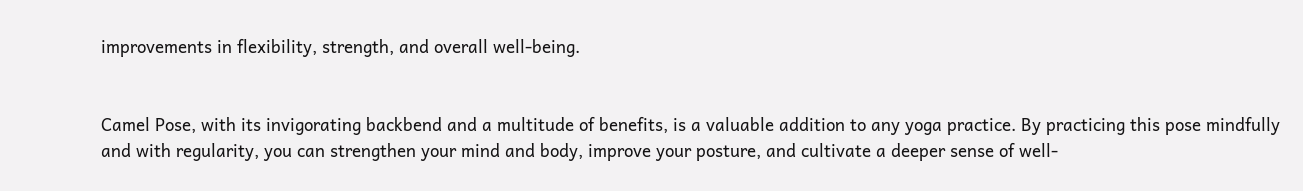improvements in flexibility, strength, and overall well-being.


Camel Pose, with its invigorating backbend and a multitude of benefits, is a valuable addition to any yoga practice. By practicing this pose mindfully and with regularity, you can strengthen your mind and body, improve your posture, and cultivate a deeper sense of well-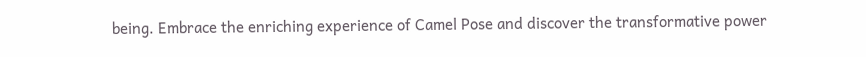being. Embrace the enriching experience of Camel Pose and discover the transformative power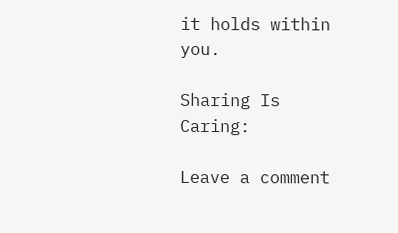it holds within you.

Sharing Is Caring:

Leave a comment